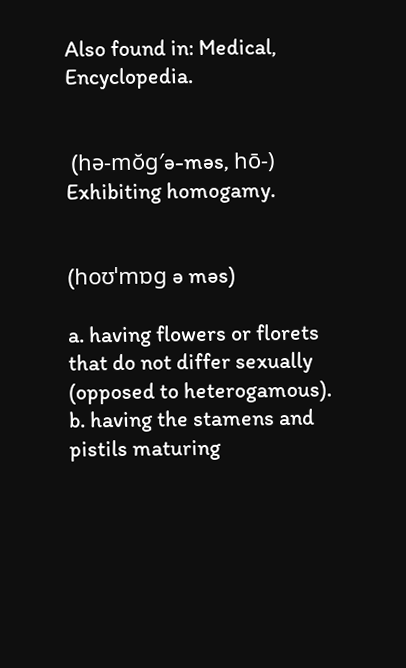Also found in: Medical, Encyclopedia.


 (hə-mŏg′ə-məs, hō-)
Exhibiting homogamy.


(hoʊˈmɒg ə məs)

a. having flowers or florets that do not differ sexually (opposed to heterogamous).
b. having the stamens and pistils maturing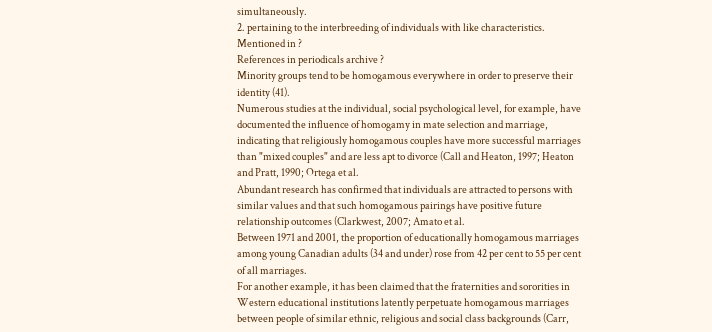simultaneously.
2. pertaining to the interbreeding of individuals with like characteristics.
Mentioned in ?
References in periodicals archive ?
Minority groups tend to be homogamous everywhere in order to preserve their identity (41).
Numerous studies at the individual, social psychological level, for example, have documented the influence of homogamy in mate selection and marriage, indicating that religiously homogamous couples have more successful marriages than "mixed couples" and are less apt to divorce (Call and Heaton, 1997; Heaton and Pratt, 1990; Ortega et al.
Abundant research has confirmed that individuals are attracted to persons with similar values and that such homogamous pairings have positive future relationship outcomes (Clarkwest, 2007; Amato et al.
Between 1971 and 2001, the proportion of educationally homogamous marriages among young Canadian adults (34 and under) rose from 42 per cent to 55 per cent of all marriages.
For another example, it has been claimed that the fraternities and sororities in Western educational institutions latently perpetuate homogamous marriages between people of similar ethnic, religious and social class backgrounds (Carr,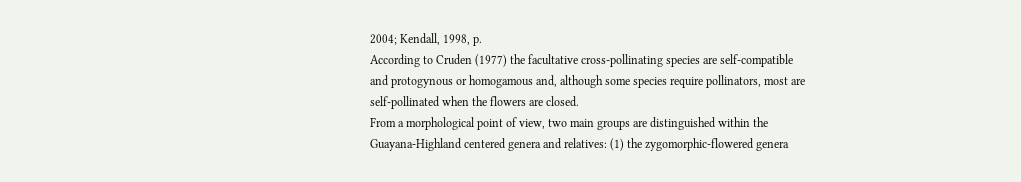2004; Kendall, 1998, p.
According to Cruden (1977) the facultative cross-pollinating species are self-compatible and protogynous or homogamous and, although some species require pollinators, most are self-pollinated when the flowers are closed.
From a morphological point of view, two main groups are distinguished within the Guayana-Highland centered genera and relatives: (1) the zygomorphic-flowered genera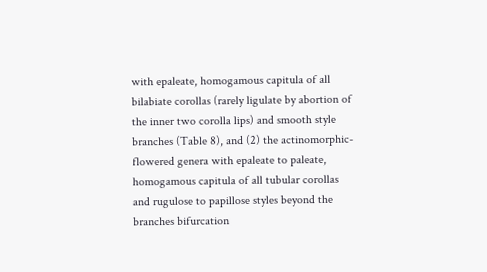with epaleate, homogamous capitula of all bilabiate corollas (rarely ligulate by abortion of the inner two corolla lips) and smooth style branches (Table 8), and (2) the actinomorphic-flowered genera with epaleate to paleate, homogamous capitula of all tubular corollas and rugulose to papillose styles beyond the branches bifurcation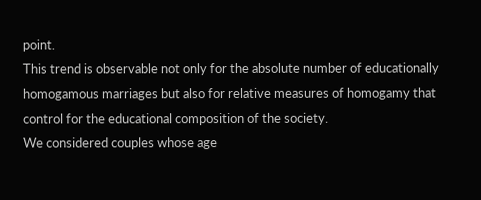point.
This trend is observable not only for the absolute number of educationally homogamous marriages but also for relative measures of homogamy that control for the educational composition of the society.
We considered couples whose age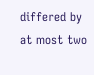differed by at most two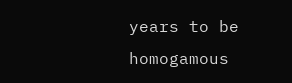years to be homogamous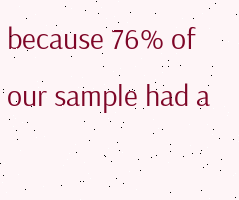because 76% of our sample had a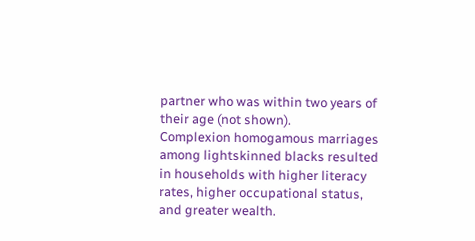partner who was within two years of their age (not shown).
Complexion homogamous marriages among lightskinned blacks resulted in households with higher literacy rates, higher occupational status, and greater wealth.